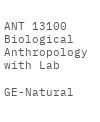ANT 13100 Biological Anthropology with Lab

GE-Natural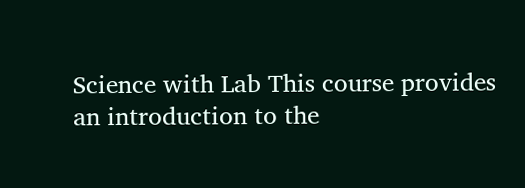Science with Lab This course provides an introduction to the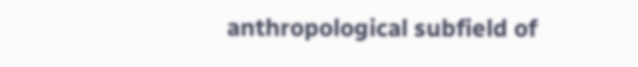anthropological subfield of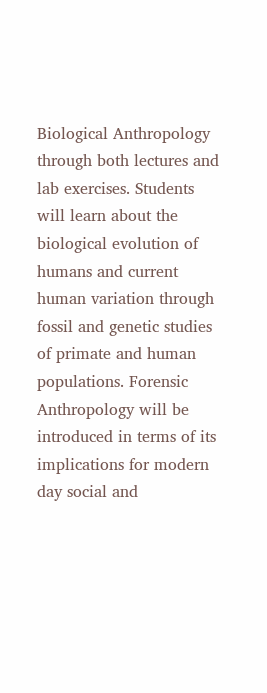Biological Anthropology through both lectures and lab exercises. Students will learn about the biological evolution of humans and current human variation through fossil and genetic studies of primate and human populations. Forensic Anthropology will be introduced in terms of its implications for modern day social and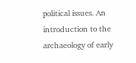political issues. An introduction to the archaeology of early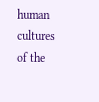human cultures of the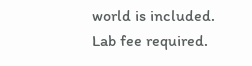world is included. Lab fee required.